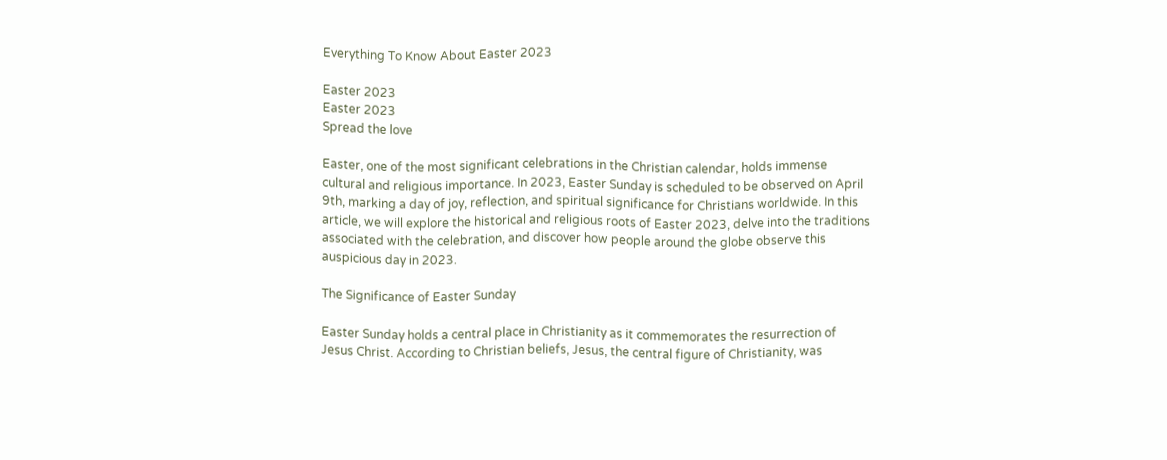Everything To Know About Easter 2023

Easter 2023
Easter 2023
Spread the love

Easter, one of the most significant celebrations in the Christian calendar, holds immense cultural and religious importance. In 2023, Easter Sunday is scheduled to be observed on April 9th, marking a day of joy, reflection, and spiritual significance for Christians worldwide. In this article, we will explore the historical and religious roots of Easter 2023, delve into the traditions associated with the celebration, and discover how people around the globe observe this auspicious day in 2023.

The Significance of Easter Sunday

Easter Sunday holds a central place in Christianity as it commemorates the resurrection of Jesus Christ. According to Christian beliefs, Jesus, the central figure of Christianity, was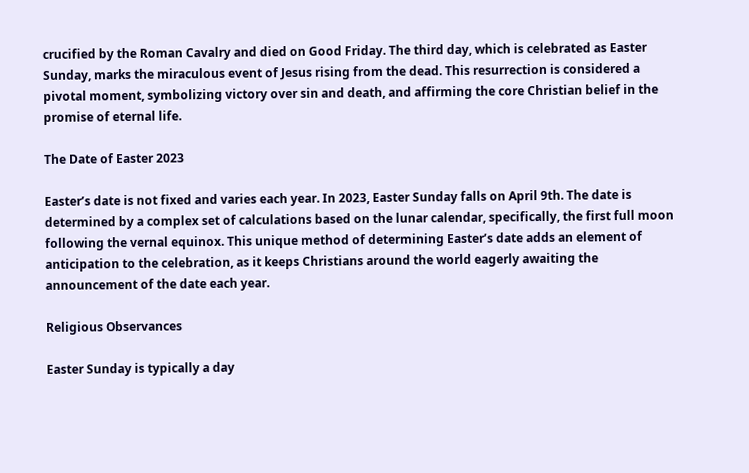crucified by the Roman Cavalry and died on Good Friday. The third day, which is celebrated as Easter Sunday, marks the miraculous event of Jesus rising from the dead. This resurrection is considered a pivotal moment, symbolizing victory over sin and death, and affirming the core Christian belief in the promise of eternal life.

The Date of Easter 2023

Easter’s date is not fixed and varies each year. In 2023, Easter Sunday falls on April 9th. The date is determined by a complex set of calculations based on the lunar calendar, specifically, the first full moon following the vernal equinox. This unique method of determining Easter’s date adds an element of anticipation to the celebration, as it keeps Christians around the world eagerly awaiting the announcement of the date each year.

Religious Observances

Easter Sunday is typically a day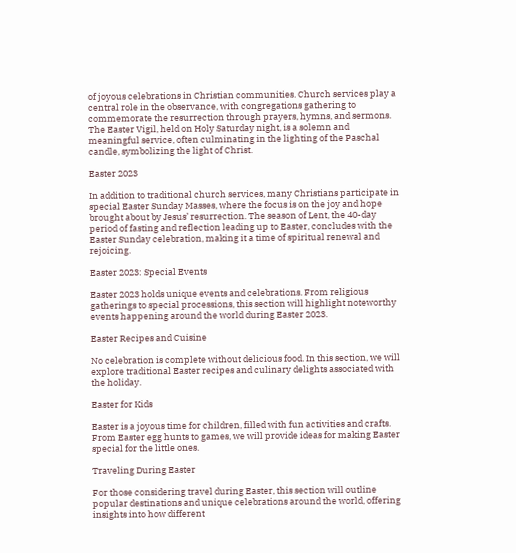of joyous celebrations in Christian communities. Church services play a central role in the observance, with congregations gathering to commemorate the resurrection through prayers, hymns, and sermons. The Easter Vigil, held on Holy Saturday night, is a solemn and meaningful service, often culminating in the lighting of the Paschal candle, symbolizing the light of Christ.

Easter 2023

In addition to traditional church services, many Christians participate in special Easter Sunday Masses, where the focus is on the joy and hope brought about by Jesus’ resurrection. The season of Lent, the 40-day period of fasting and reflection leading up to Easter, concludes with the Easter Sunday celebration, making it a time of spiritual renewal and rejoicing.

Easter 2023: Special Events

Easter 2023 holds unique events and celebrations. From religious gatherings to special processions, this section will highlight noteworthy events happening around the world during Easter 2023.

Easter Recipes and Cuisine

No celebration is complete without delicious food. In this section, we will explore traditional Easter recipes and culinary delights associated with the holiday.

Easter for Kids

Easter is a joyous time for children, filled with fun activities and crafts. From Easter egg hunts to games, we will provide ideas for making Easter special for the little ones.

Traveling During Easter

For those considering travel during Easter, this section will outline popular destinations and unique celebrations around the world, offering insights into how different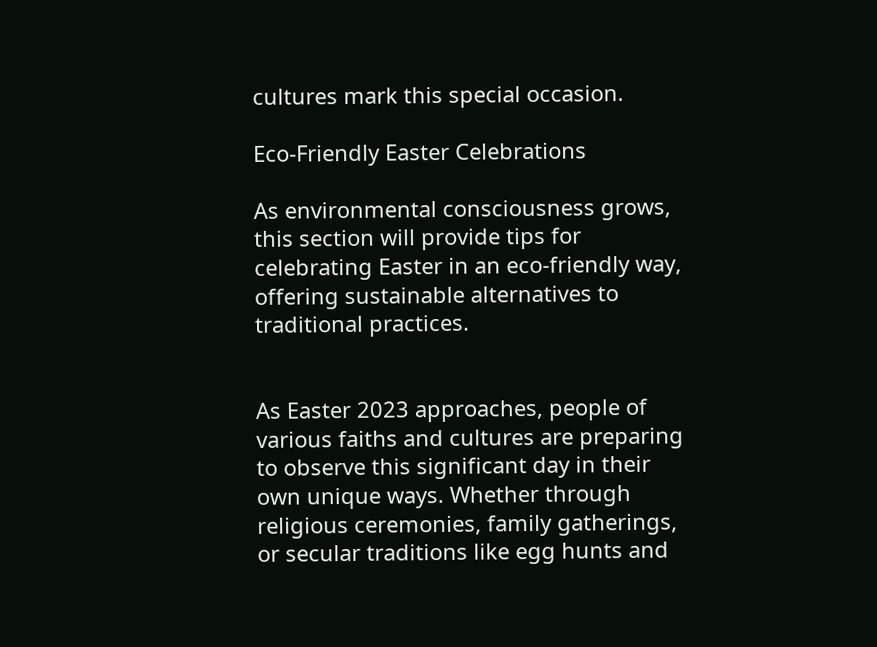cultures mark this special occasion.

Eco-Friendly Easter Celebrations

As environmental consciousness grows, this section will provide tips for celebrating Easter in an eco-friendly way, offering sustainable alternatives to traditional practices.


As Easter 2023 approaches, people of various faiths and cultures are preparing to observe this significant day in their own unique ways. Whether through religious ceremonies, family gatherings, or secular traditions like egg hunts and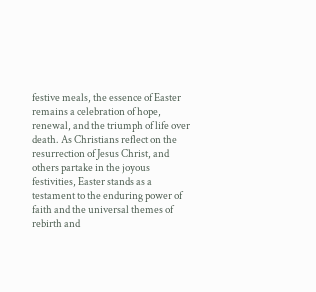festive meals, the essence of Easter remains a celebration of hope, renewal, and the triumph of life over death. As Christians reflect on the resurrection of Jesus Christ, and others partake in the joyous festivities, Easter stands as a testament to the enduring power of faith and the universal themes of rebirth and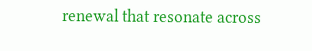renewal that resonate across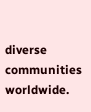diverse communities worldwide.